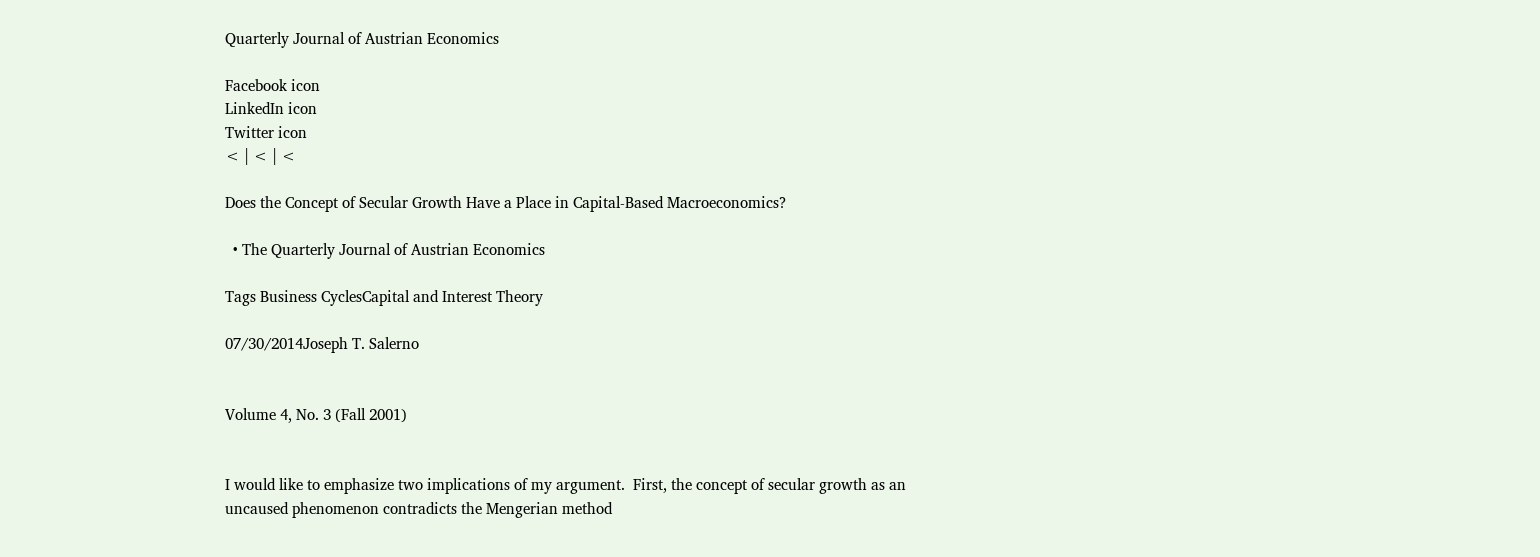Quarterly Journal of Austrian Economics

Facebook icon
LinkedIn icon
Twitter icon
< | < | <

Does the Concept of Secular Growth Have a Place in Capital-Based Macroeconomics?

  • The Quarterly Journal of Austrian Economics

Tags Business CyclesCapital and Interest Theory

07/30/2014Joseph T. Salerno


Volume 4, No. 3 (Fall 2001)


I would like to emphasize two implications of my argument.  First, the concept of secular growth as an uncaused phenomenon contradicts the Mengerian method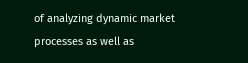of analyzing dynamic market processes as well as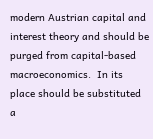modern Austrian capital and interest theory and should be purged from capital-based macroeconomics.  In its place should be substituted a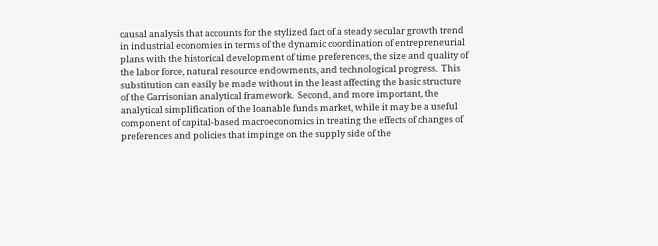causal analysis that accounts for the stylized fact of a steady secular growth trend in industrial economies in terms of the dynamic coordination of entrepreneurial plans with the historical development of time preferences, the size and quality of the labor force, natural resource endowments, and technological progress.  This substitution can easily be made without in the least affecting the basic structure of the Garrisonian analytical framework.  Second, and more important, the analytical simplification of the loanable funds market, while it may be a useful component of capital-based macroeconomics in treating the effects of changes of preferences and policies that impinge on the supply side of the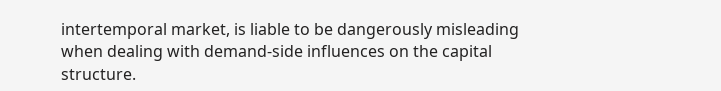intertemporal market, is liable to be dangerously misleading when dealing with demand-side influences on the capital structure.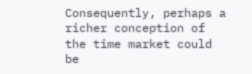Consequently, perhaps a richer conception of the time market could be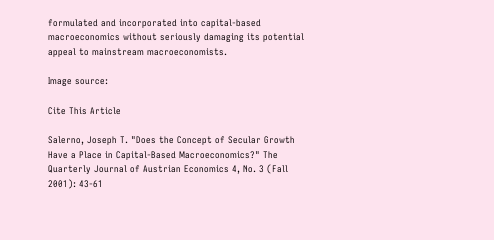formulated and incorporated into capital-based macroeconomics without seriously damaging its potential appeal to mainstream macroeconomists.

Image source:

Cite This Article

Salerno, Joseph T. "Does the Concept of Secular Growth Have a Place in Capital-Based Macroeconomics?" The Quarterly Journal of Austrian Economics 4, No. 3 (Fall 2001): 43-61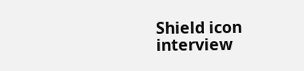Shield icon interview